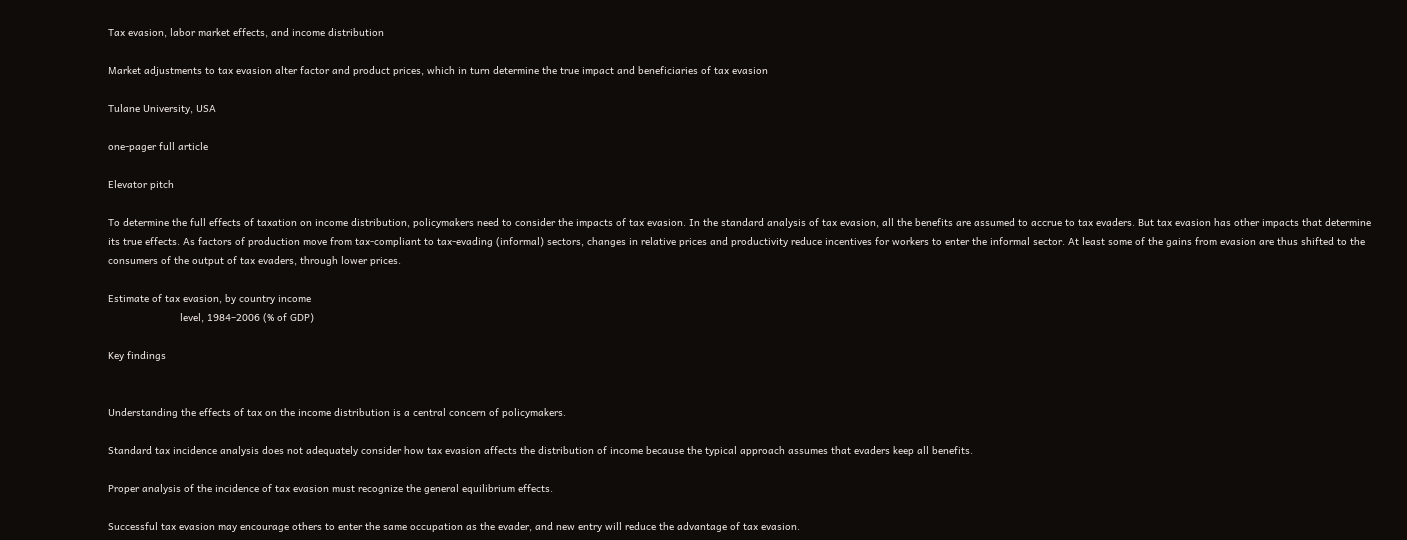Tax evasion, labor market effects, and income distribution

Market adjustments to tax evasion alter factor and product prices, which in turn determine the true impact and beneficiaries of tax evasion

Tulane University, USA

one-pager full article

Elevator pitch

To determine the full effects of taxation on income distribution, policymakers need to consider the impacts of tax evasion. In the standard analysis of tax evasion, all the benefits are assumed to accrue to tax evaders. But tax evasion has other impacts that determine its true effects. As factors of production move from tax-compliant to tax-evading (informal) sectors, changes in relative prices and productivity reduce incentives for workers to enter the informal sector. At least some of the gains from evasion are thus shifted to the consumers of the output of tax evaders, through lower prices.

Estimate of tax evasion, by country income
                        level, 1984–2006 (% of GDP)

Key findings


Understanding the effects of tax on the income distribution is a central concern of policymakers.

Standard tax incidence analysis does not adequately consider how tax evasion affects the distribution of income because the typical approach assumes that evaders keep all benefits.

Proper analysis of the incidence of tax evasion must recognize the general equilibrium effects.

Successful tax evasion may encourage others to enter the same occupation as the evader, and new entry will reduce the advantage of tax evasion.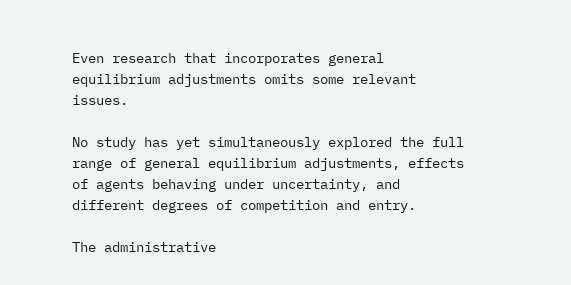Even research that incorporates general equilibrium adjustments omits some relevant issues.

No study has yet simultaneously explored the full range of general equilibrium adjustments, effects of agents behaving under uncertainty, and different degrees of competition and entry.

The administrative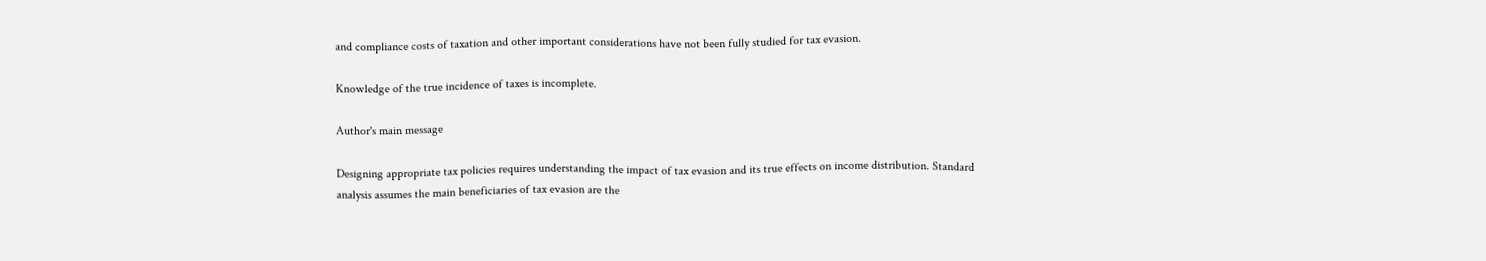and compliance costs of taxation and other important considerations have not been fully studied for tax evasion.

Knowledge of the true incidence of taxes is incomplete.

Author's main message

Designing appropriate tax policies requires understanding the impact of tax evasion and its true effects on income distribution. Standard analysis assumes the main beneficiaries of tax evasion are the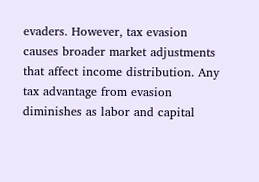evaders. However, tax evasion causes broader market adjustments that affect income distribution. Any tax advantage from evasion diminishes as labor and capital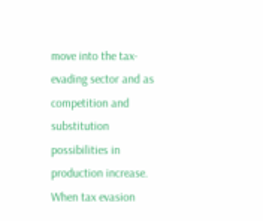move into the tax-evading sector and as competition and substitution possibilities in production increase. When tax evasion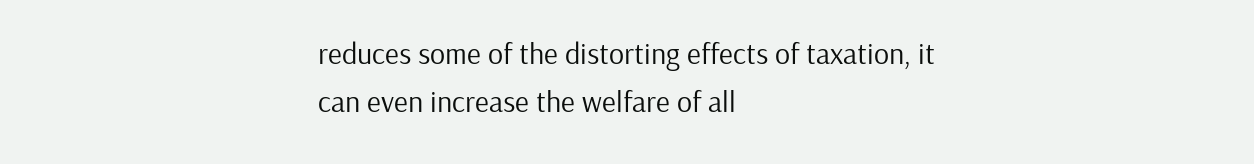reduces some of the distorting effects of taxation, it can even increase the welfare of all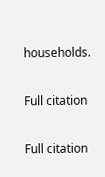households.

Full citation

Full citation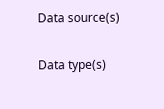Data source(s)

Data type(s)